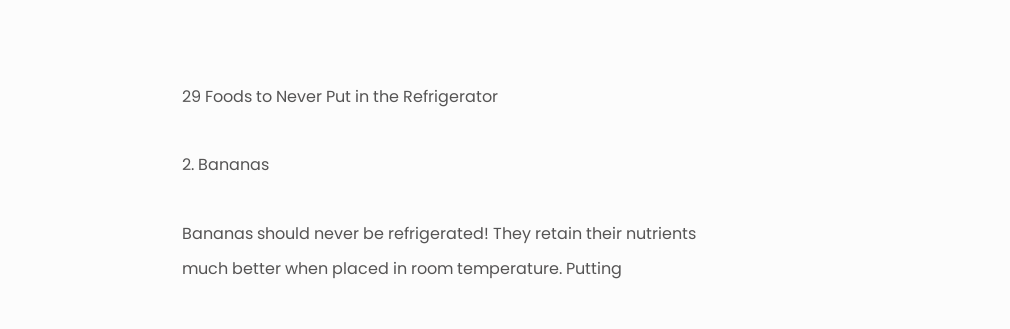29 Foods to Never Put in the Refrigerator

2. Bananas

Bananas should never be refrigerated! They retain their nutrients much better when placed in room temperature. Putting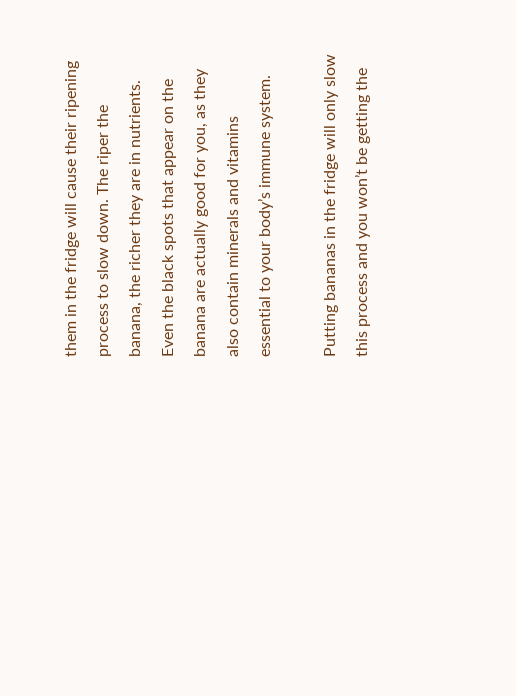them in the fridge will cause their ripening process to slow down. The riper the banana, the richer they are in nutrients. Even the black spots that appear on the banana are actually good for you, as they also contain minerals and vitamins essential to your body’s immune system.

Putting bananas in the fridge will only slow this process and you won’t be getting the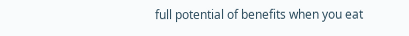full potential of benefits when you eat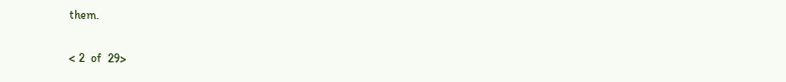them.


< 2  of  29>